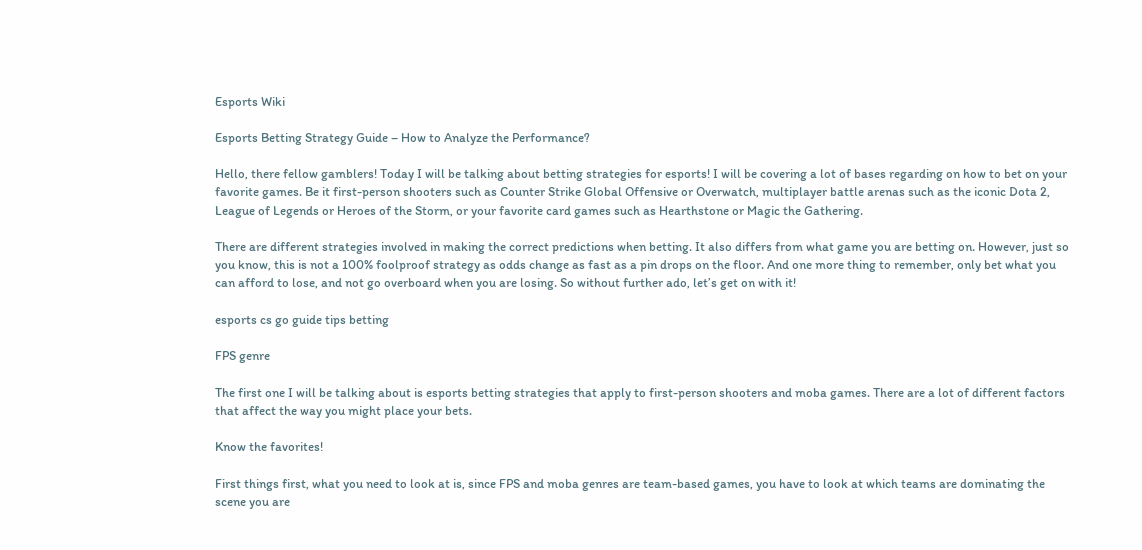Esports Wiki

Esports Betting Strategy Guide – How to Analyze the Performance?

Hello, there fellow gamblers! Today I will be talking about betting strategies for esports! I will be covering a lot of bases regarding on how to bet on your favorite games. Be it first-person shooters such as Counter Strike Global Offensive or Overwatch, multiplayer battle arenas such as the iconic Dota 2, League of Legends or Heroes of the Storm, or your favorite card games such as Hearthstone or Magic the Gathering.

There are different strategies involved in making the correct predictions when betting. It also differs from what game you are betting on. However, just so you know, this is not a 100% foolproof strategy as odds change as fast as a pin drops on the floor. And one more thing to remember, only bet what you can afford to lose, and not go overboard when you are losing. So without further ado, let’s get on with it!

esports cs go guide tips betting

FPS genre

The first one I will be talking about is esports betting strategies that apply to first-person shooters and moba games. There are a lot of different factors that affect the way you might place your bets.

Know the favorites!

First things first, what you need to look at is, since FPS and moba genres are team-based games, you have to look at which teams are dominating the scene you are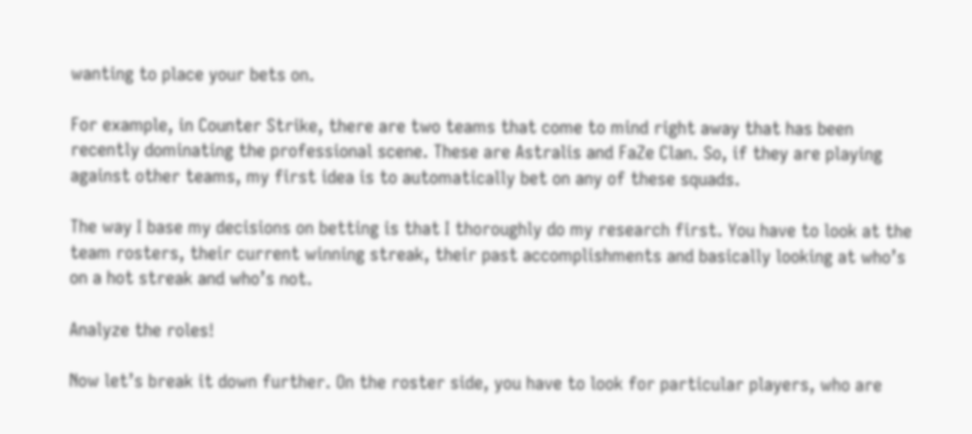wanting to place your bets on.

For example, in Counter Strike, there are two teams that come to mind right away that has been recently dominating the professional scene. These are Astralis and FaZe Clan. So, if they are playing against other teams, my first idea is to automatically bet on any of these squads.

The way I base my decisions on betting is that I thoroughly do my research first. You have to look at the team rosters, their current winning streak, their past accomplishments and basically looking at who’s on a hot streak and who’s not.

Analyze the roles!

Now let’s break it down further. On the roster side, you have to look for particular players, who are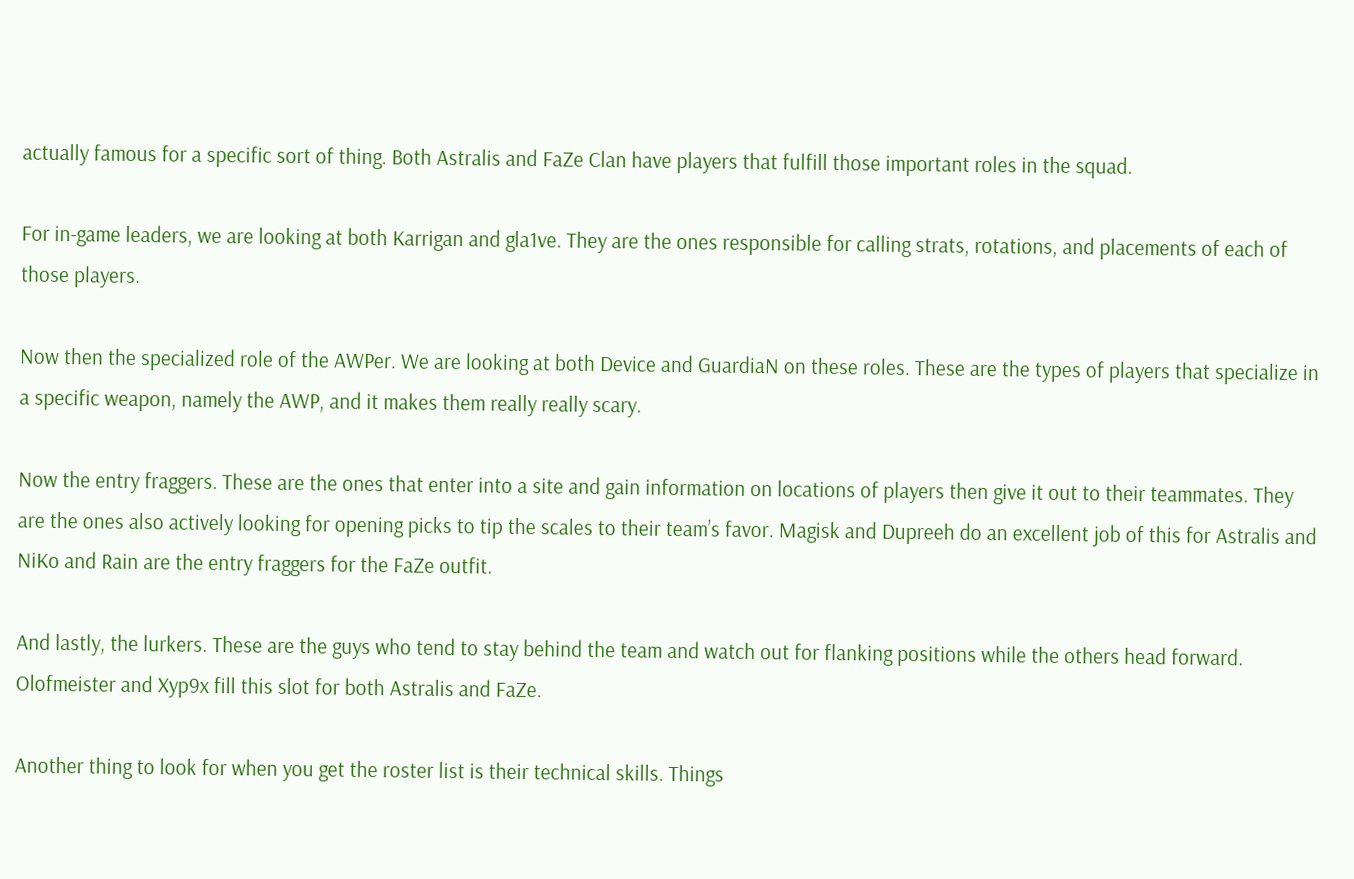actually famous for a specific sort of thing. Both Astralis and FaZe Clan have players that fulfill those important roles in the squad.

For in-game leaders, we are looking at both Karrigan and gla1ve. They are the ones responsible for calling strats, rotations, and placements of each of those players.

Now then the specialized role of the AWPer. We are looking at both Device and GuardiaN on these roles. These are the types of players that specialize in a specific weapon, namely the AWP, and it makes them really really scary.

Now the entry fraggers. These are the ones that enter into a site and gain information on locations of players then give it out to their teammates. They are the ones also actively looking for opening picks to tip the scales to their team’s favor. Magisk and Dupreeh do an excellent job of this for Astralis and NiKo and Rain are the entry fraggers for the FaZe outfit.

And lastly, the lurkers. These are the guys who tend to stay behind the team and watch out for flanking positions while the others head forward. Olofmeister and Xyp9x fill this slot for both Astralis and FaZe.

Another thing to look for when you get the roster list is their technical skills. Things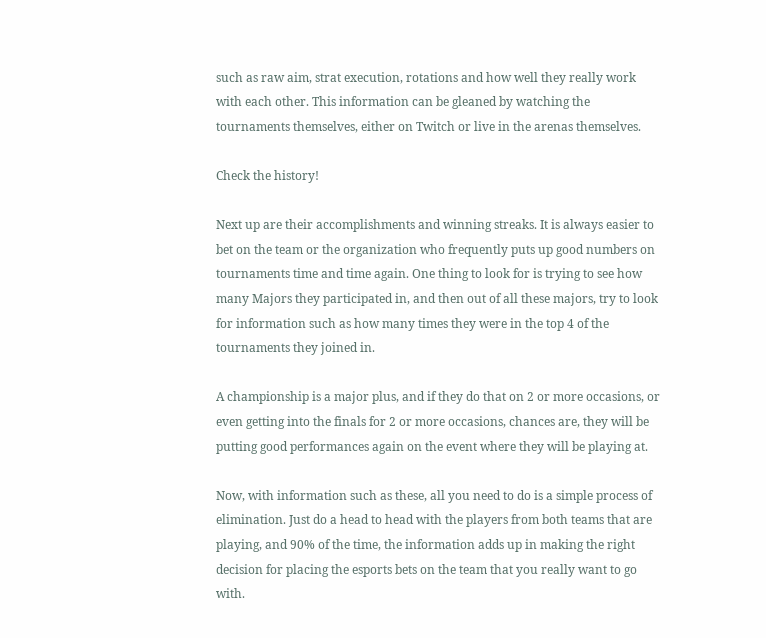such as raw aim, strat execution, rotations and how well they really work with each other. This information can be gleaned by watching the tournaments themselves, either on Twitch or live in the arenas themselves.

Check the history!

Next up are their accomplishments and winning streaks. It is always easier to bet on the team or the organization who frequently puts up good numbers on tournaments time and time again. One thing to look for is trying to see how many Majors they participated in, and then out of all these majors, try to look for information such as how many times they were in the top 4 of the tournaments they joined in.

A championship is a major plus, and if they do that on 2 or more occasions, or even getting into the finals for 2 or more occasions, chances are, they will be putting good performances again on the event where they will be playing at.

Now, with information such as these, all you need to do is a simple process of elimination. Just do a head to head with the players from both teams that are playing, and 90% of the time, the information adds up in making the right decision for placing the esports bets on the team that you really want to go with.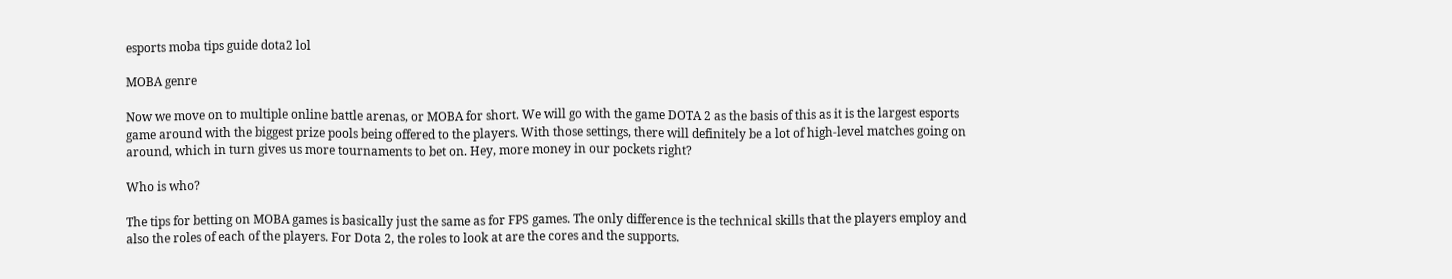esports moba tips guide dota2 lol

MOBA genre

Now we move on to multiple online battle arenas, or MOBA for short. We will go with the game DOTA 2 as the basis of this as it is the largest esports game around with the biggest prize pools being offered to the players. With those settings, there will definitely be a lot of high-level matches going on around, which in turn gives us more tournaments to bet on. Hey, more money in our pockets right?

Who is who?

The tips for betting on MOBA games is basically just the same as for FPS games. The only difference is the technical skills that the players employ and also the roles of each of the players. For Dota 2, the roles to look at are the cores and the supports.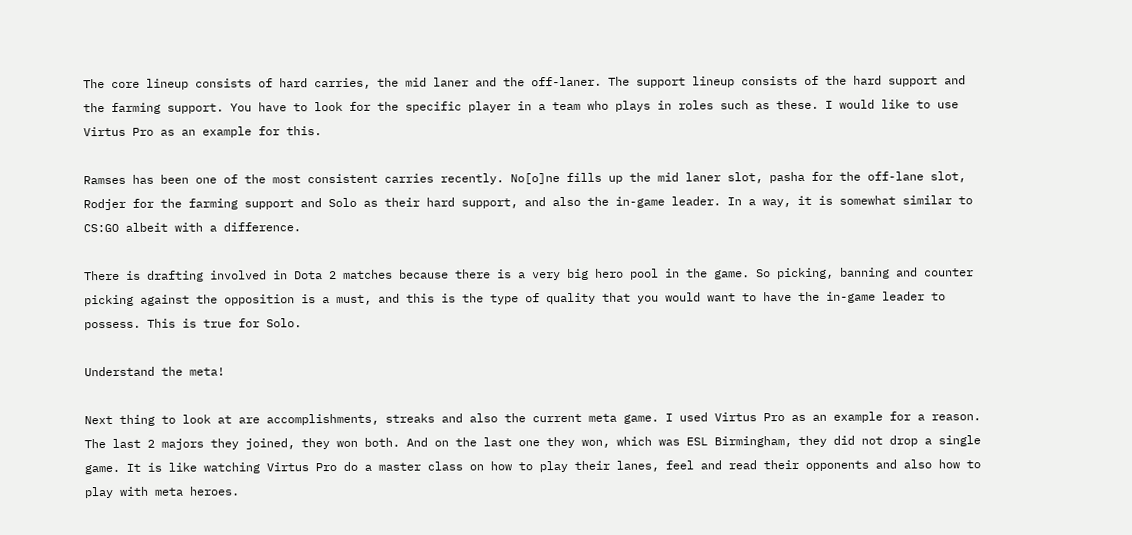The core lineup consists of hard carries, the mid laner and the off-laner. The support lineup consists of the hard support and the farming support. You have to look for the specific player in a team who plays in roles such as these. I would like to use Virtus Pro as an example for this.

Ramses has been one of the most consistent carries recently. No[o]ne fills up the mid laner slot, pasha for the off-lane slot, Rodjer for the farming support and Solo as their hard support, and also the in-game leader. In a way, it is somewhat similar to CS:GO albeit with a difference.

There is drafting involved in Dota 2 matches because there is a very big hero pool in the game. So picking, banning and counter picking against the opposition is a must, and this is the type of quality that you would want to have the in-game leader to possess. This is true for Solo.

Understand the meta!

Next thing to look at are accomplishments, streaks and also the current meta game. I used Virtus Pro as an example for a reason. The last 2 majors they joined, they won both. And on the last one they won, which was ESL Birmingham, they did not drop a single game. It is like watching Virtus Pro do a master class on how to play their lanes, feel and read their opponents and also how to play with meta heroes.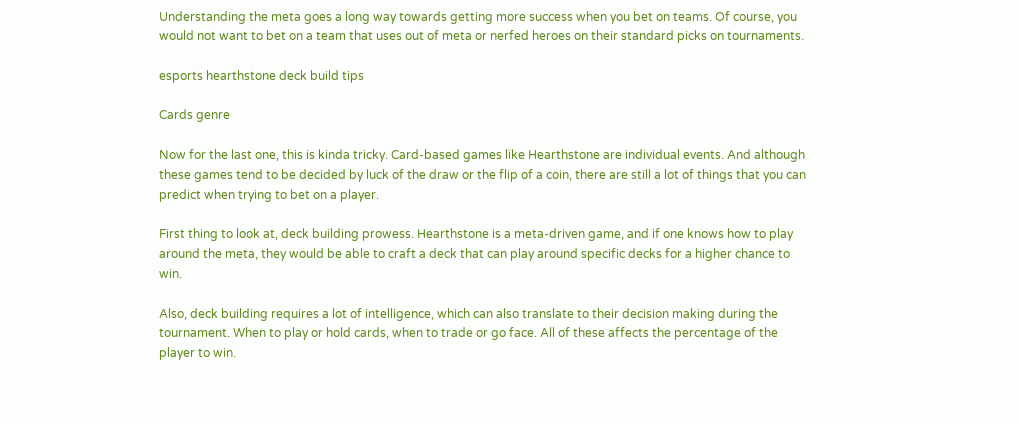Understanding the meta goes a long way towards getting more success when you bet on teams. Of course, you would not want to bet on a team that uses out of meta or nerfed heroes on their standard picks on tournaments.

esports hearthstone deck build tips

Cards genre

Now for the last one, this is kinda tricky. Card-based games like Hearthstone are individual events. And although these games tend to be decided by luck of the draw or the flip of a coin, there are still a lot of things that you can predict when trying to bet on a player.

First thing to look at, deck building prowess. Hearthstone is a meta-driven game, and if one knows how to play around the meta, they would be able to craft a deck that can play around specific decks for a higher chance to win.

Also, deck building requires a lot of intelligence, which can also translate to their decision making during the tournament. When to play or hold cards, when to trade or go face. All of these affects the percentage of the player to win.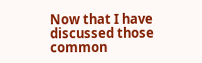Now that I have discussed those common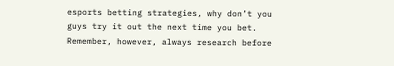esports betting strategies, why don’t you guys try it out the next time you bet. Remember, however, always research before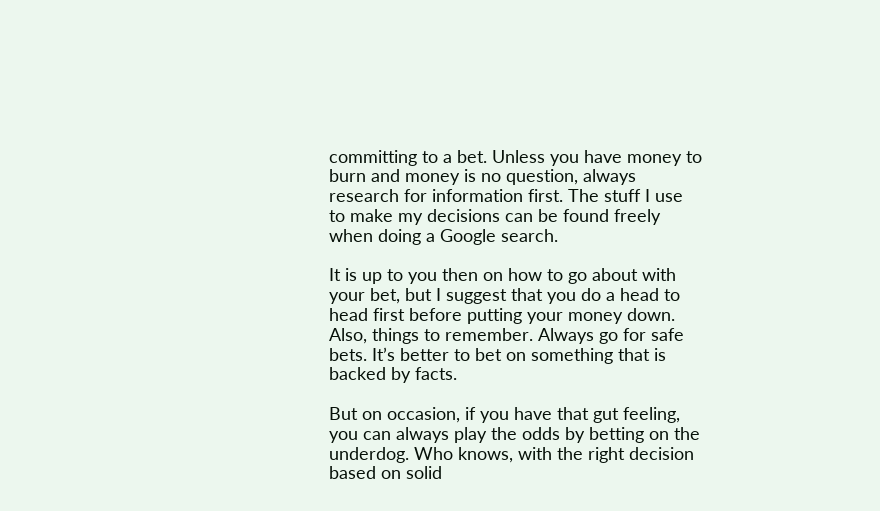committing to a bet. Unless you have money to burn and money is no question, always research for information first. The stuff I use to make my decisions can be found freely when doing a Google search.

It is up to you then on how to go about with your bet, but I suggest that you do a head to head first before putting your money down. Also, things to remember. Always go for safe bets. It’s better to bet on something that is backed by facts.

But on occasion, if you have that gut feeling, you can always play the odds by betting on the underdog. Who knows, with the right decision based on solid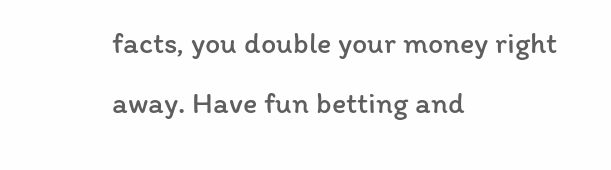facts, you double your money right away. Have fun betting and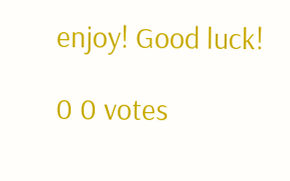enjoy! Good luck!

0 0 votes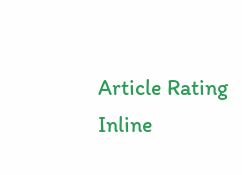Article Rating
Inline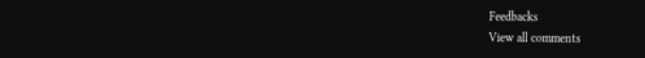Feedbacks
View all comments